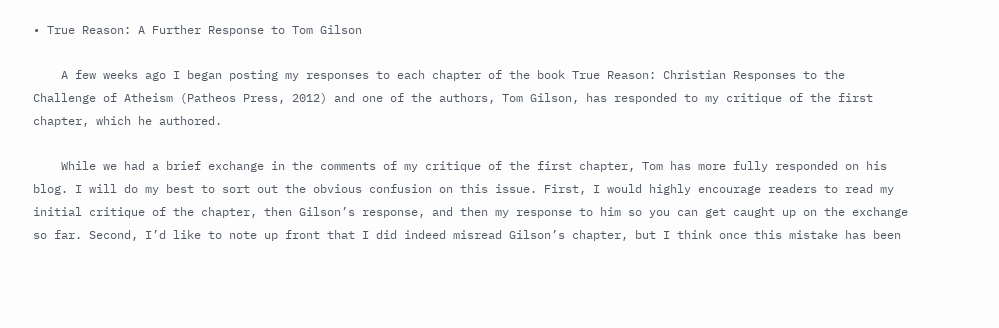• True Reason: A Further Response to Tom Gilson

    A few weeks ago I began posting my responses to each chapter of the book True Reason: Christian Responses to the Challenge of Atheism (Patheos Press, 2012) and one of the authors, Tom Gilson, has responded to my critique of the first chapter, which he authored.

    While we had a brief exchange in the comments of my critique of the first chapter, Tom has more fully responded on his blog. I will do my best to sort out the obvious confusion on this issue. First, I would highly encourage readers to read my initial critique of the chapter, then Gilson’s response, and then my response to him so you can get caught up on the exchange so far. Second, I’d like to note up front that I did indeed misread Gilson’s chapter, but I think once this mistake has been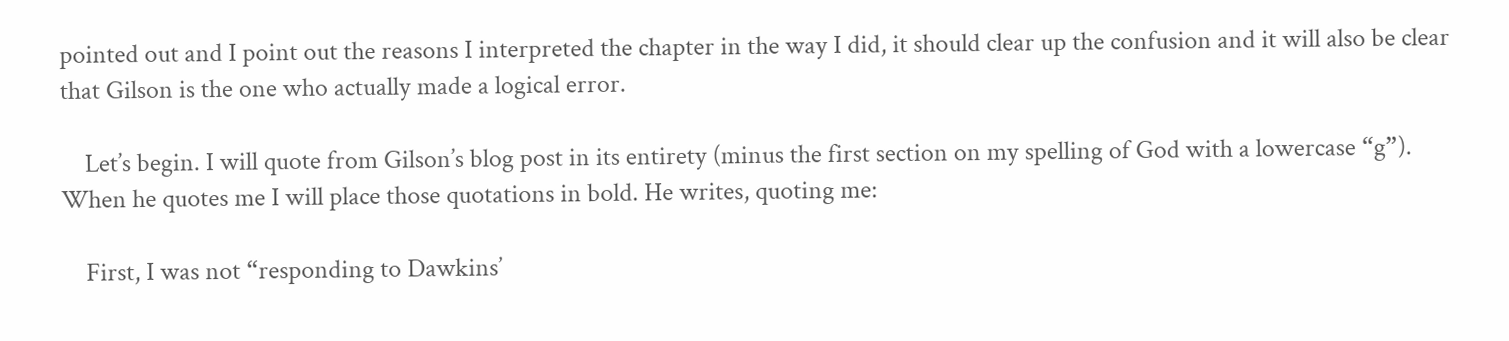pointed out and I point out the reasons I interpreted the chapter in the way I did, it should clear up the confusion and it will also be clear that Gilson is the one who actually made a logical error.

    Let’s begin. I will quote from Gilson’s blog post in its entirety (minus the first section on my spelling of God with a lowercase “g”). When he quotes me I will place those quotations in bold. He writes, quoting me:

    First, I was not “responding to Dawkins’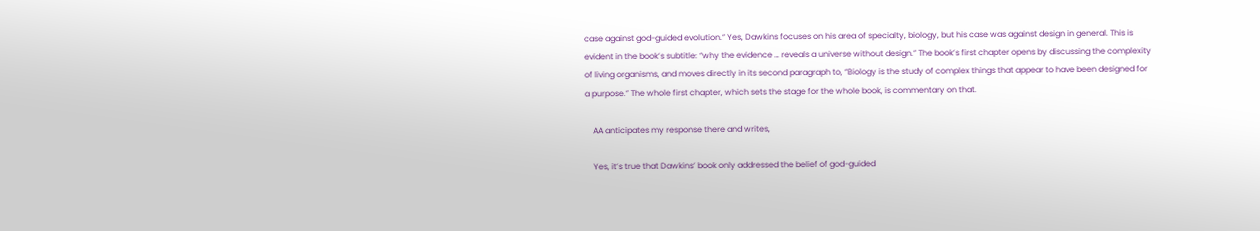case against god-guided evolution.” Yes, Dawkins focuses on his area of specialty, biology, but his case was against design in general. This is evident in the book’s subtitle: “why the evidence … reveals a universe without design.” The book’s first chapter opens by discussing the complexity of living organisms, and moves directly in its second paragraph to, “Biology is the study of complex things that appear to have been designed for a purpose.” The whole first chapter, which sets the stage for the whole book, is commentary on that.

    AA anticipates my response there and writes,

    Yes, it’s true that Dawkins’ book only addressed the belief of god-guided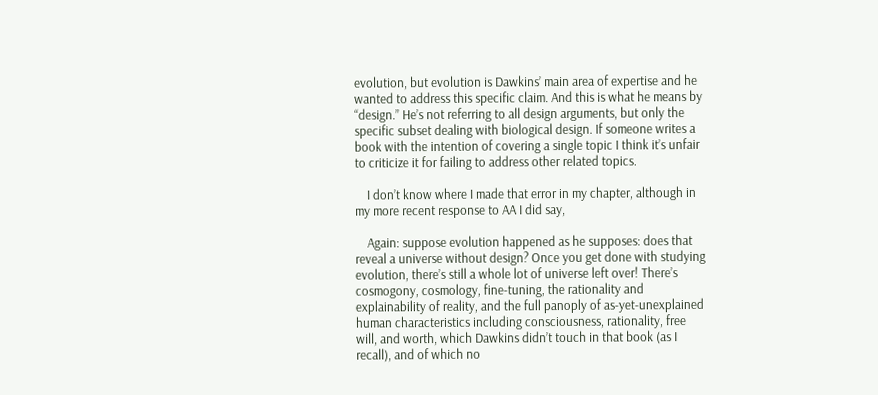evolution, but evolution is Dawkins’ main area of expertise and he wanted to address this specific claim. And this is what he means by “design.” He’s not referring to all design arguments, but only the specific subset dealing with biological design. If someone writes a book with the intention of covering a single topic I think it’s unfair to criticize it for failing to address other related topics.

    I don’t know where I made that error in my chapter, although in my more recent response to AA I did say,

    Again: suppose evolution happened as he supposes: does that reveal a universe without design? Once you get done with studying evolution, there’s still a whole lot of universe left over! There’s cosmogony, cosmology, fine-tuning, the rationality and explainability of reality, and the full panoply of as-yet-unexplained human characteristics including consciousness, rationality, free will, and worth, which Dawkins didn’t touch in that book (as I recall), and of which no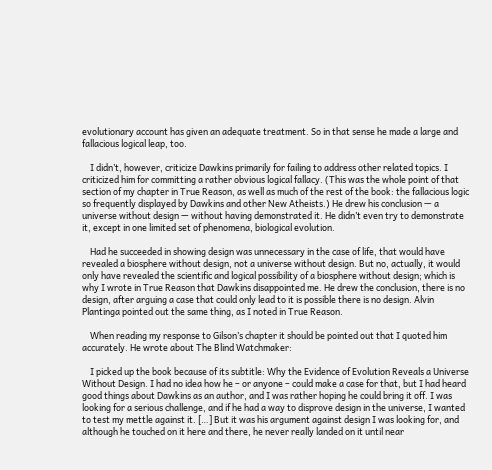evolutionary account has given an adequate treatment. So in that sense he made a large and fallacious logical leap, too.

    I didn’t, however, criticize Dawkins primarily for failing to address other related topics. I criticized him for committing a rather obvious logical fallacy. (This was the whole point of that section of my chapter in True Reason, as well as much of the rest of the book: the fallacious logic so frequently displayed by Dawkins and other New Atheists.) He drew his conclusion — a universe without design — without having demonstrated it. He didn’t even try to demonstrate it, except in one limited set of phenomena, biological evolution.

    Had he succeeded in showing design was unnecessary in the case of life, that would have revealed a biosphere without design, not a universe without design. But no, actually, it would only have revealed the scientific and logical possibility of a biosphere without design; which is why I wrote in True Reason that Dawkins disappointed me. He drew the conclusion, there is no design, after arguing a case that could only lead to it is possible there is no design. Alvin Plantinga pointed out the same thing, as I noted in True Reason.

    When reading my response to Gilson’s chapter it should be pointed out that I quoted him accurately. He wrote about The Blind Watchmaker:

    I picked up the book because of its subtitle: Why the Evidence of Evolution Reveals a Universe Without Design. I had no idea how he – or anyone – could make a case for that, but I had heard good things about Dawkins as an author, and I was rather hoping he could bring it off. I was looking for a serious challenge, and if he had a way to disprove design in the universe, I wanted to test my mettle against it. […] But it was his argument against design I was looking for, and although he touched on it here and there, he never really landed on it until near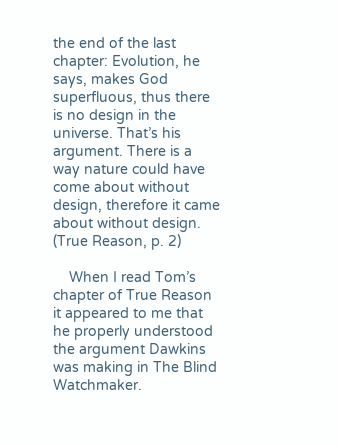the end of the last chapter: Evolution, he says, makes God superfluous, thus there is no design in the universe. That’s his argument. There is a way nature could have come about without design, therefore it came about without design. (True Reason, p. 2)

    When I read Tom’s chapter of True Reason it appeared to me that he properly understood the argument Dawkins was making in The Blind Watchmaker.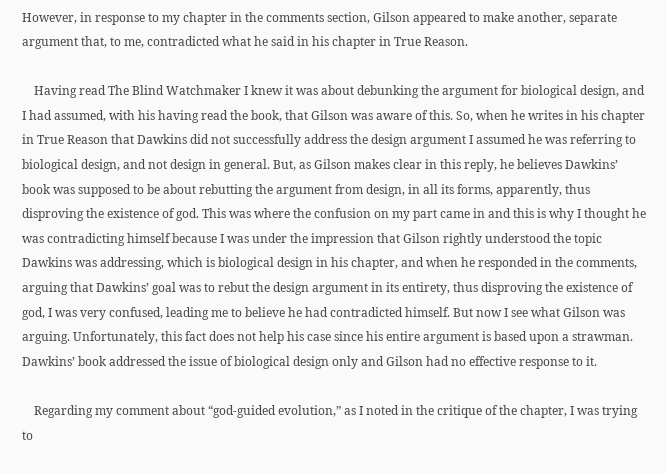However, in response to my chapter in the comments section, Gilson appeared to make another, separate argument that, to me, contradicted what he said in his chapter in True Reason.

    Having read The Blind Watchmaker I knew it was about debunking the argument for biological design, and I had assumed, with his having read the book, that Gilson was aware of this. So, when he writes in his chapter in True Reason that Dawkins did not successfully address the design argument I assumed he was referring to biological design, and not design in general. But, as Gilson makes clear in this reply, he believes Dawkins’ book was supposed to be about rebutting the argument from design, in all its forms, apparently, thus disproving the existence of god. This was where the confusion on my part came in and this is why I thought he was contradicting himself because I was under the impression that Gilson rightly understood the topic Dawkins was addressing, which is biological design in his chapter, and when he responded in the comments, arguing that Dawkins’ goal was to rebut the design argument in its entirety, thus disproving the existence of god, I was very confused, leading me to believe he had contradicted himself. But now I see what Gilson was arguing. Unfortunately, this fact does not help his case since his entire argument is based upon a strawman. Dawkins’ book addressed the issue of biological design only and Gilson had no effective response to it.

    Regarding my comment about “god-guided evolution,” as I noted in the critique of the chapter, I was trying to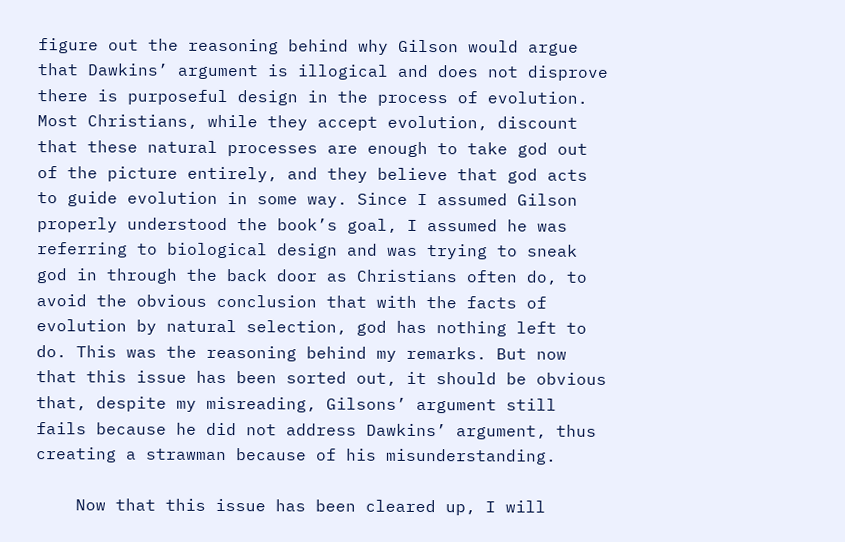figure out the reasoning behind why Gilson would argue that Dawkins’ argument is illogical and does not disprove there is purposeful design in the process of evolution. Most Christians, while they accept evolution, discount that these natural processes are enough to take god out of the picture entirely, and they believe that god acts to guide evolution in some way. Since I assumed Gilson properly understood the book’s goal, I assumed he was referring to biological design and was trying to sneak god in through the back door as Christians often do, to avoid the obvious conclusion that with the facts of evolution by natural selection, god has nothing left to do. This was the reasoning behind my remarks. But now that this issue has been sorted out, it should be obvious that, despite my misreading, Gilsons’ argument still fails because he did not address Dawkins’ argument, thus creating a strawman because of his misunderstanding.

    Now that this issue has been cleared up, I will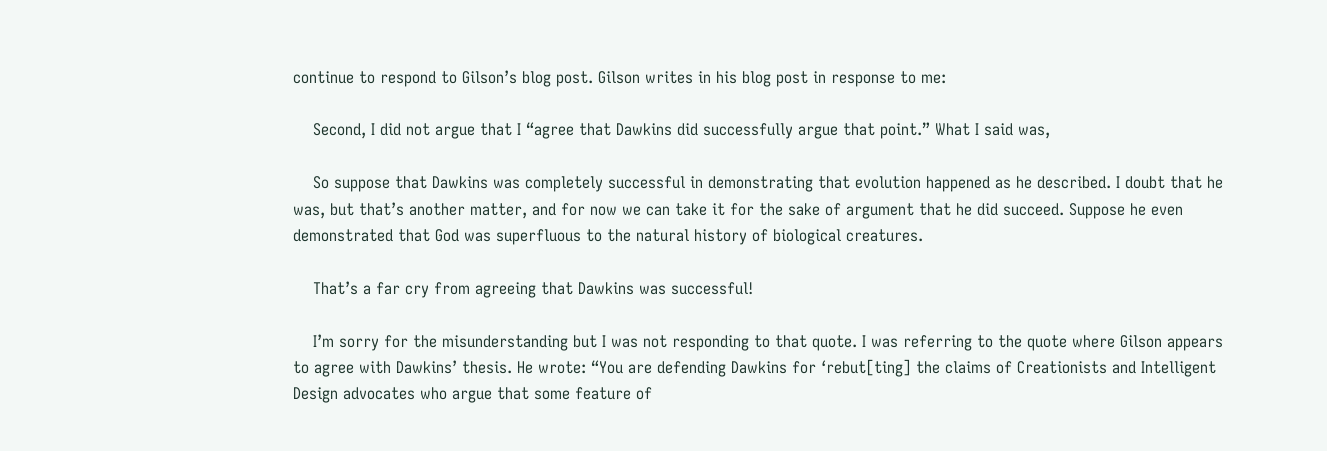continue to respond to Gilson’s blog post. Gilson writes in his blog post in response to me:

    Second, I did not argue that I “agree that Dawkins did successfully argue that point.” What I said was,

    So suppose that Dawkins was completely successful in demonstrating that evolution happened as he described. I doubt that he was, but that’s another matter, and for now we can take it for the sake of argument that he did succeed. Suppose he even demonstrated that God was superfluous to the natural history of biological creatures.

    That’s a far cry from agreeing that Dawkins was successful!

    I’m sorry for the misunderstanding but I was not responding to that quote. I was referring to the quote where Gilson appears to agree with Dawkins’ thesis. He wrote: “You are defending Dawkins for ‘rebut[ting] the claims of Creationists and Intelligent Design advocates who argue that some feature of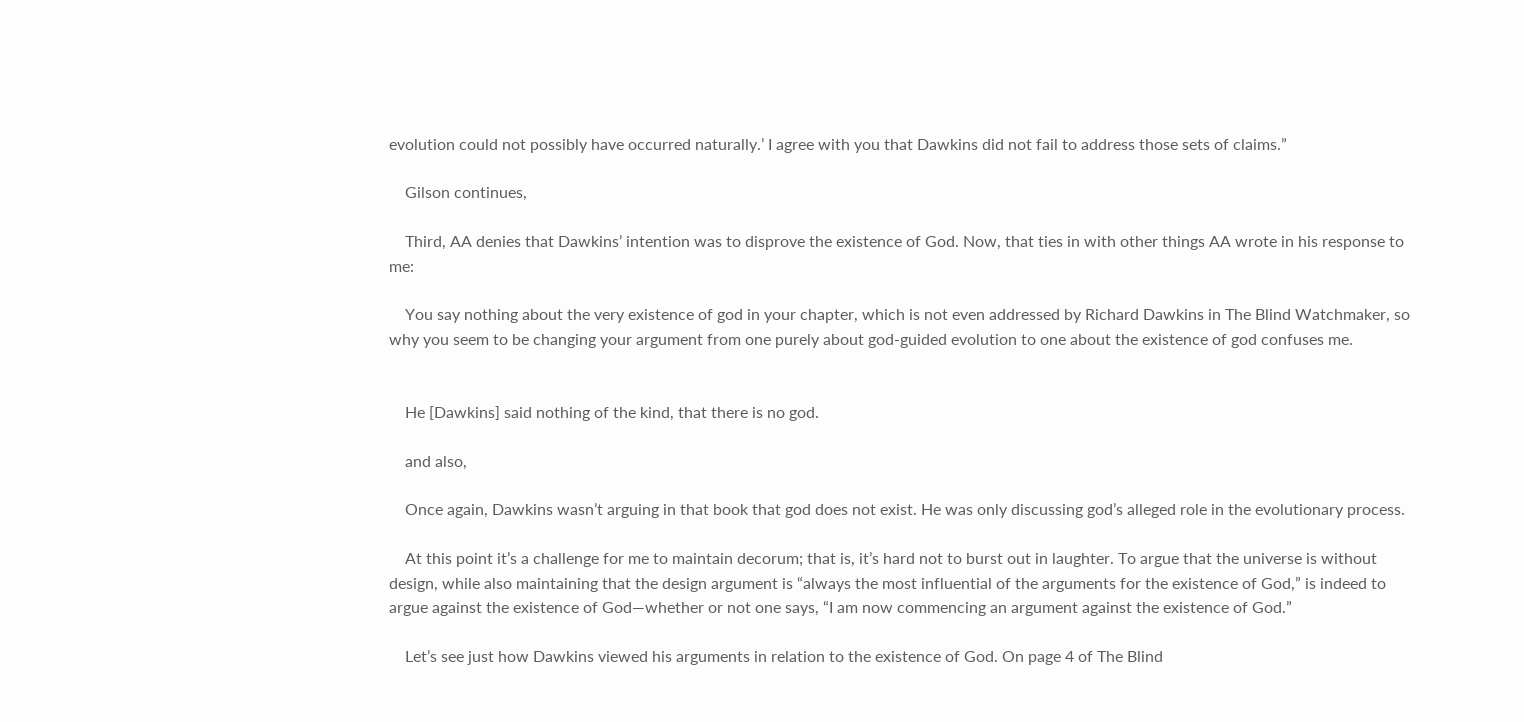evolution could not possibly have occurred naturally.’ I agree with you that Dawkins did not fail to address those sets of claims.”

    Gilson continues,

    Third, AA denies that Dawkins’ intention was to disprove the existence of God. Now, that ties in with other things AA wrote in his response to me:

    You say nothing about the very existence of god in your chapter, which is not even addressed by Richard Dawkins in The Blind Watchmaker, so why you seem to be changing your argument from one purely about god-guided evolution to one about the existence of god confuses me.


    He [Dawkins] said nothing of the kind, that there is no god.

    and also,

    Once again, Dawkins wasn’t arguing in that book that god does not exist. He was only discussing god’s alleged role in the evolutionary process.

    At this point it’s a challenge for me to maintain decorum; that is, it’s hard not to burst out in laughter. To argue that the universe is without design, while also maintaining that the design argument is “always the most influential of the arguments for the existence of God,” is indeed to argue against the existence of God—whether or not one says, “I am now commencing an argument against the existence of God.”

    Let’s see just how Dawkins viewed his arguments in relation to the existence of God. On page 4 of The Blind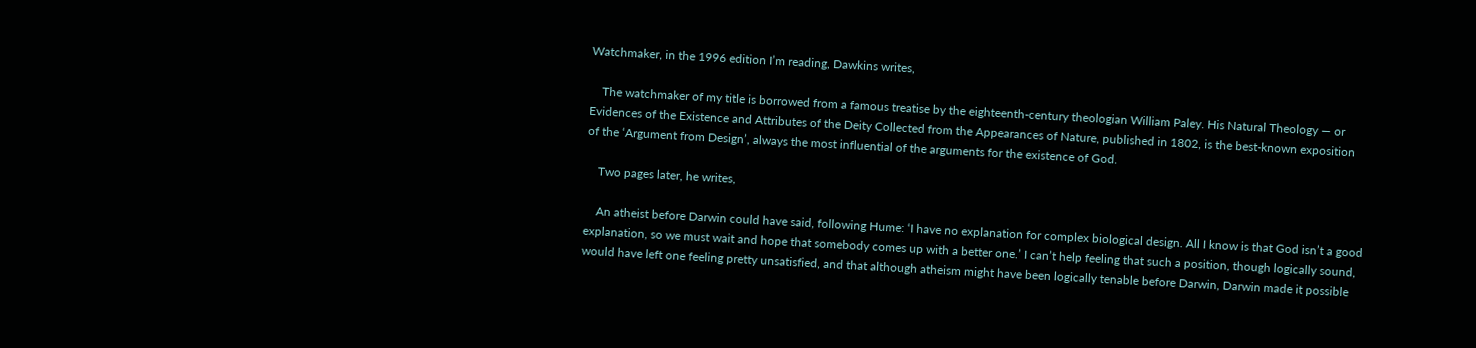Watchmaker, in the 1996 edition I’m reading, Dawkins writes,

    The watchmaker of my title is borrowed from a famous treatise by the eighteenth-century theologian William Paley. His Natural Theology — or Evidences of the Existence and Attributes of the Deity Collected from the Appearances of Nature, published in 1802, is the best-known exposition of the ‘Argument from Design’, always the most influential of the arguments for the existence of God.

    Two pages later, he writes,

    An atheist before Darwin could have said, following Hume: ‘I have no explanation for complex biological design. All I know is that God isn’t a good explanation, so we must wait and hope that somebody comes up with a better one.’ I can’t help feeling that such a position, though logically sound, would have left one feeling pretty unsatisfied, and that although atheism might have been logically tenable before Darwin, Darwin made it possible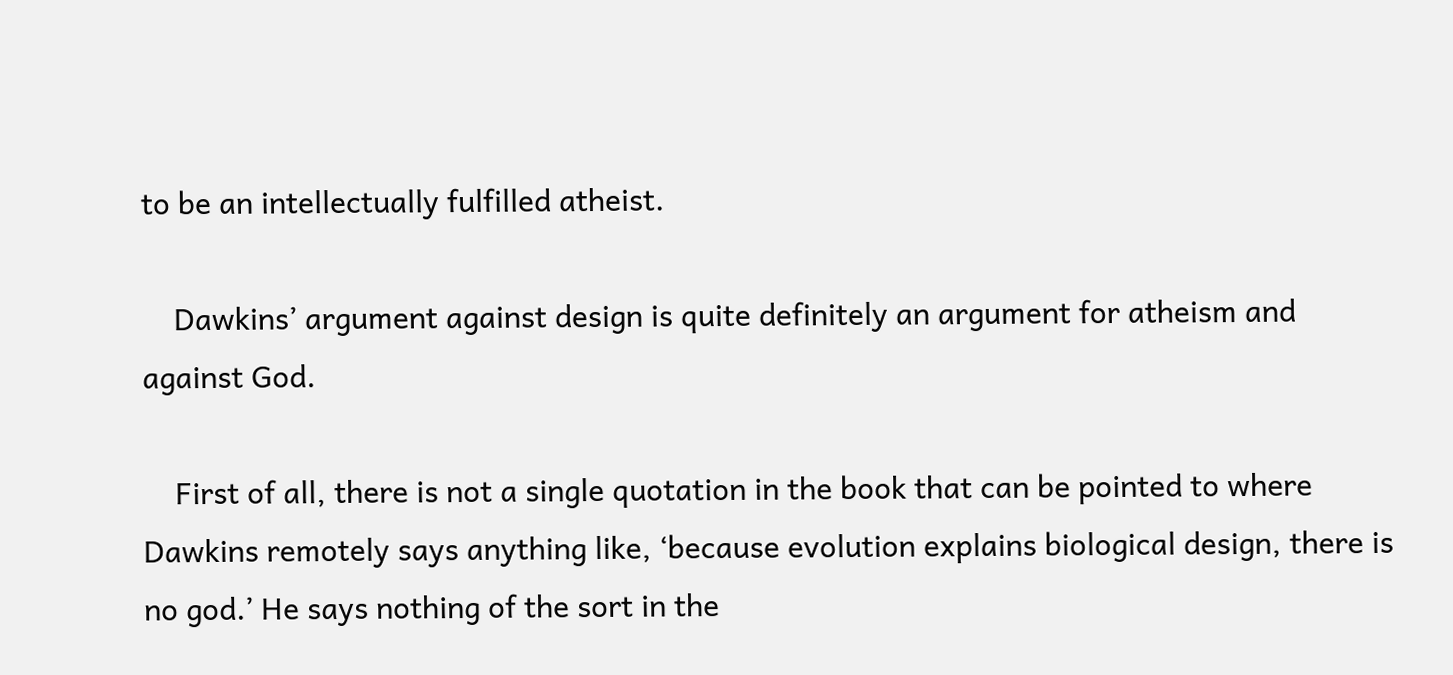to be an intellectually fulfilled atheist.

    Dawkins’ argument against design is quite definitely an argument for atheism and against God.

    First of all, there is not a single quotation in the book that can be pointed to where Dawkins remotely says anything like, ‘because evolution explains biological design, there is no god.’ He says nothing of the sort in the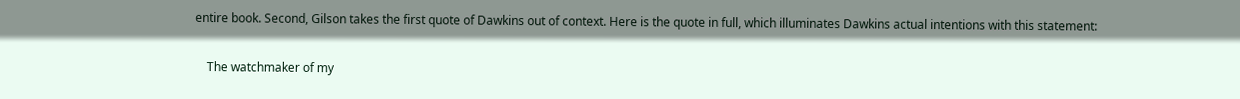entire book. Second, Gilson takes the first quote of Dawkins out of context. Here is the quote in full, which illuminates Dawkins actual intentions with this statement:

    The watchmaker of my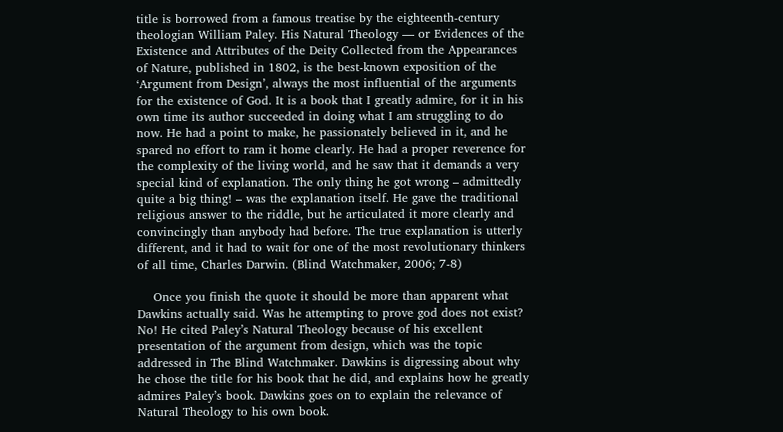title is borrowed from a famous treatise by the eighteenth-century theologian William Paley. His Natural Theology — or Evidences of the Existence and Attributes of the Deity Collected from the Appearances of Nature, published in 1802, is the best-known exposition of the ‘Argument from Design’, always the most influential of the arguments for the existence of God. It is a book that I greatly admire, for it in his own time its author succeeded in doing what I am struggling to do now. He had a point to make, he passionately believed in it, and he spared no effort to ram it home clearly. He had a proper reverence for the complexity of the living world, and he saw that it demands a very special kind of explanation. The only thing he got wrong – admittedly quite a big thing! – was the explanation itself. He gave the traditional religious answer to the riddle, but he articulated it more clearly and convincingly than anybody had before. The true explanation is utterly different, and it had to wait for one of the most revolutionary thinkers of all time, Charles Darwin. (Blind Watchmaker, 2006; 7-8)

    Once you finish the quote it should be more than apparent what Dawkins actually said. Was he attempting to prove god does not exist? No! He cited Paley’s Natural Theology because of his excellent presentation of the argument from design, which was the topic addressed in The Blind Watchmaker. Dawkins is digressing about why he chose the title for his book that he did, and explains how he greatly admires Paley’s book. Dawkins goes on to explain the relevance of Natural Theology to his own book.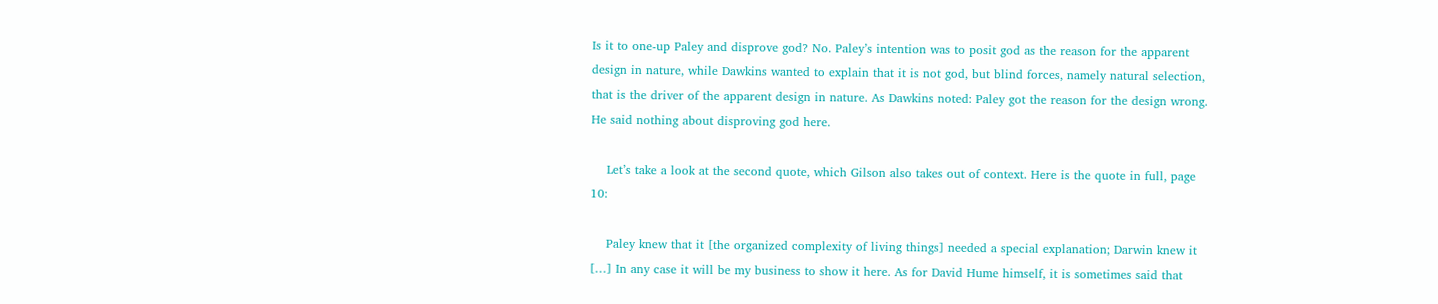Is it to one-up Paley and disprove god? No. Paley’s intention was to posit god as the reason for the apparent design in nature, while Dawkins wanted to explain that it is not god, but blind forces, namely natural selection, that is the driver of the apparent design in nature. As Dawkins noted: Paley got the reason for the design wrong. He said nothing about disproving god here.

    Let’s take a look at the second quote, which Gilson also takes out of context. Here is the quote in full, page 10:

    Paley knew that it [the organized complexity of living things] needed a special explanation; Darwin knew it […] In any case it will be my business to show it here. As for David Hume himself, it is sometimes said that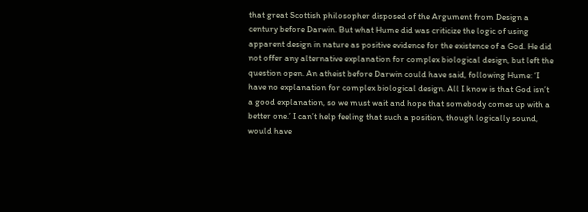that great Scottish philosopher disposed of the Argument from Design a century before Darwin. But what Hume did was criticize the logic of using apparent design in nature as positive evidence for the existence of a God. He did not offer any alternative explanation for complex biological design, but left the question open. An atheist before Darwin could have said, following Hume: ‘I have no explanation for complex biological design. All I know is that God isn’t a good explanation, so we must wait and hope that somebody comes up with a better one.’ I can’t help feeling that such a position, though logically sound, would have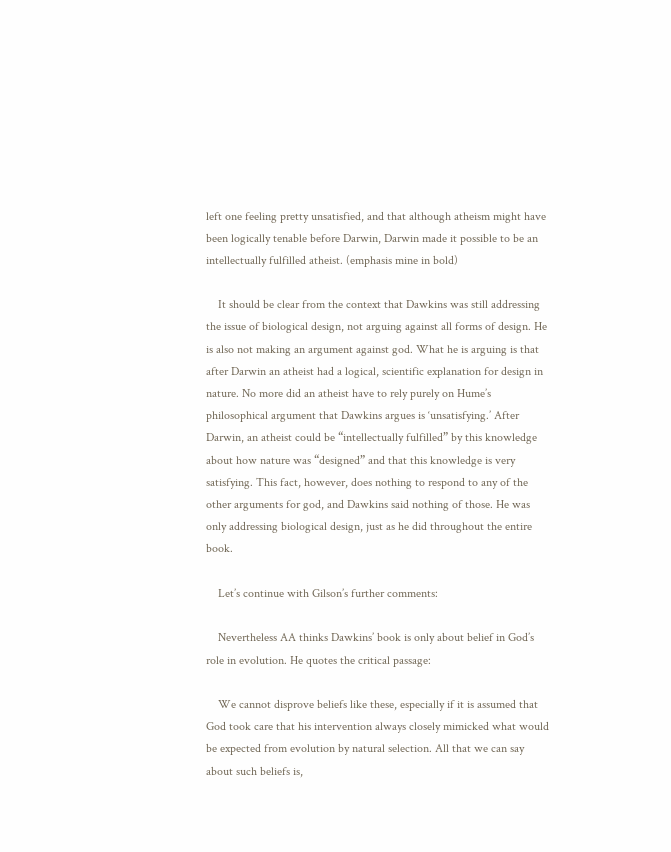left one feeling pretty unsatisfied, and that although atheism might have been logically tenable before Darwin, Darwin made it possible to be an intellectually fulfilled atheist. (emphasis mine in bold)

    It should be clear from the context that Dawkins was still addressing the issue of biological design, not arguing against all forms of design. He is also not making an argument against god. What he is arguing is that after Darwin an atheist had a logical, scientific explanation for design in nature. No more did an atheist have to rely purely on Hume’s philosophical argument that Dawkins argues is ‘unsatisfying.’ After Darwin, an atheist could be “intellectually fulfilled” by this knowledge about how nature was “designed” and that this knowledge is very satisfying. This fact, however, does nothing to respond to any of the other arguments for god, and Dawkins said nothing of those. He was only addressing biological design, just as he did throughout the entire book.

    Let’s continue with Gilson’s further comments:

    Nevertheless AA thinks Dawkins’ book is only about belief in God’s role in evolution. He quotes the critical passage:

    We cannot disprove beliefs like these, especially if it is assumed that God took care that his intervention always closely mimicked what would be expected from evolution by natural selection. All that we can say about such beliefs is,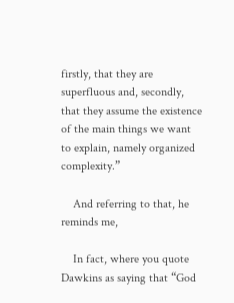firstly, that they are superfluous and, secondly, that they assume the existence of the main things we want to explain, namely organized complexity.”

    And referring to that, he reminds me,

    In fact, where you quote Dawkins as saying that “God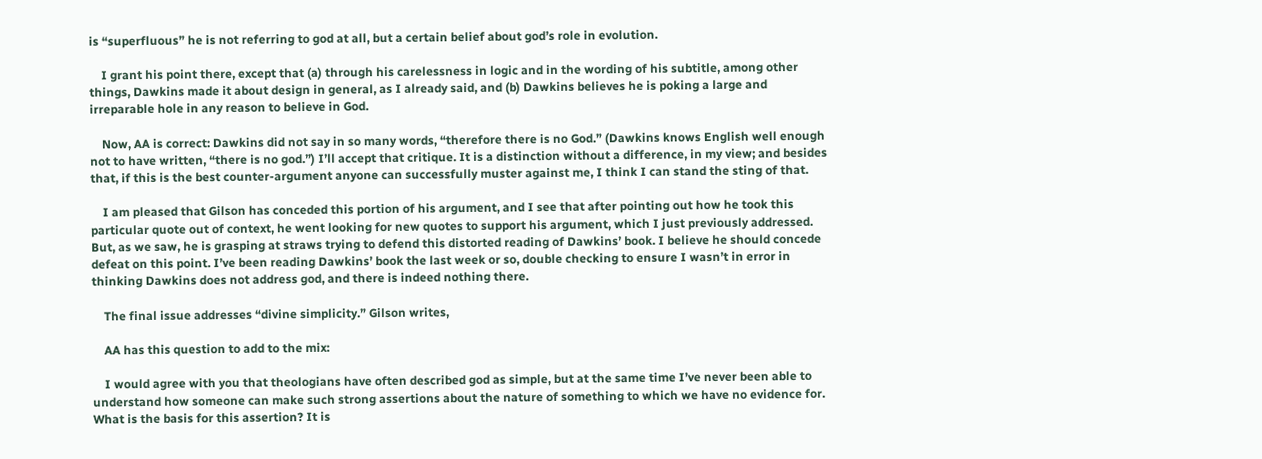is “superfluous” he is not referring to god at all, but a certain belief about god’s role in evolution.

    I grant his point there, except that (a) through his carelessness in logic and in the wording of his subtitle, among other things, Dawkins made it about design in general, as I already said, and (b) Dawkins believes he is poking a large and irreparable hole in any reason to believe in God.

    Now, AA is correct: Dawkins did not say in so many words, “therefore there is no God.” (Dawkins knows English well enough not to have written, “there is no god.”) I’ll accept that critique. It is a distinction without a difference, in my view; and besides that, if this is the best counter-argument anyone can successfully muster against me, I think I can stand the sting of that.

    I am pleased that Gilson has conceded this portion of his argument, and I see that after pointing out how he took this particular quote out of context, he went looking for new quotes to support his argument, which I just previously addressed. But, as we saw, he is grasping at straws trying to defend this distorted reading of Dawkins’ book. I believe he should concede defeat on this point. I’ve been reading Dawkins’ book the last week or so, double checking to ensure I wasn’t in error in thinking Dawkins does not address god, and there is indeed nothing there.

    The final issue addresses “divine simplicity.” Gilson writes,

    AA has this question to add to the mix:

    I would agree with you that theologians have often described god as simple, but at the same time I’ve never been able to understand how someone can make such strong assertions about the nature of something to which we have no evidence for. What is the basis for this assertion? It is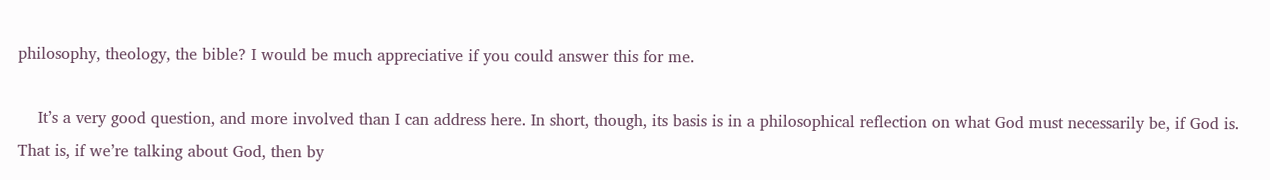philosophy, theology, the bible? I would be much appreciative if you could answer this for me.

    It’s a very good question, and more involved than I can address here. In short, though, its basis is in a philosophical reflection on what God must necessarily be, if God is. That is, if we’re talking about God, then by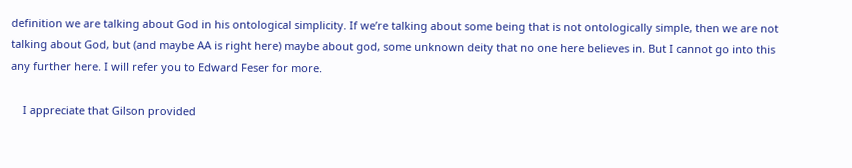definition we are talking about God in his ontological simplicity. If we’re talking about some being that is not ontologically simple, then we are not talking about God, but (and maybe AA is right here) maybe about god, some unknown deity that no one here believes in. But I cannot go into this any further here. I will refer you to Edward Feser for more.

    I appreciate that Gilson provided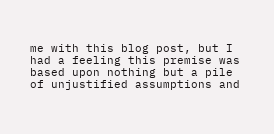me with this blog post, but I had a feeling this premise was based upon nothing but a pile of unjustified assumptions and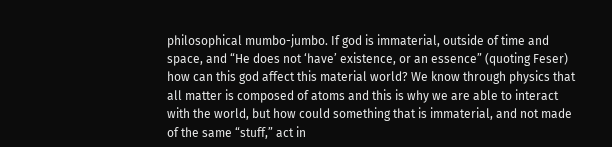philosophical mumbo-jumbo. If god is immaterial, outside of time and space, and “He does not ‘have’ existence, or an essence” (quoting Feser) how can this god affect this material world? We know through physics that all matter is composed of atoms and this is why we are able to interact with the world, but how could something that is immaterial, and not made of the same “stuff,” act in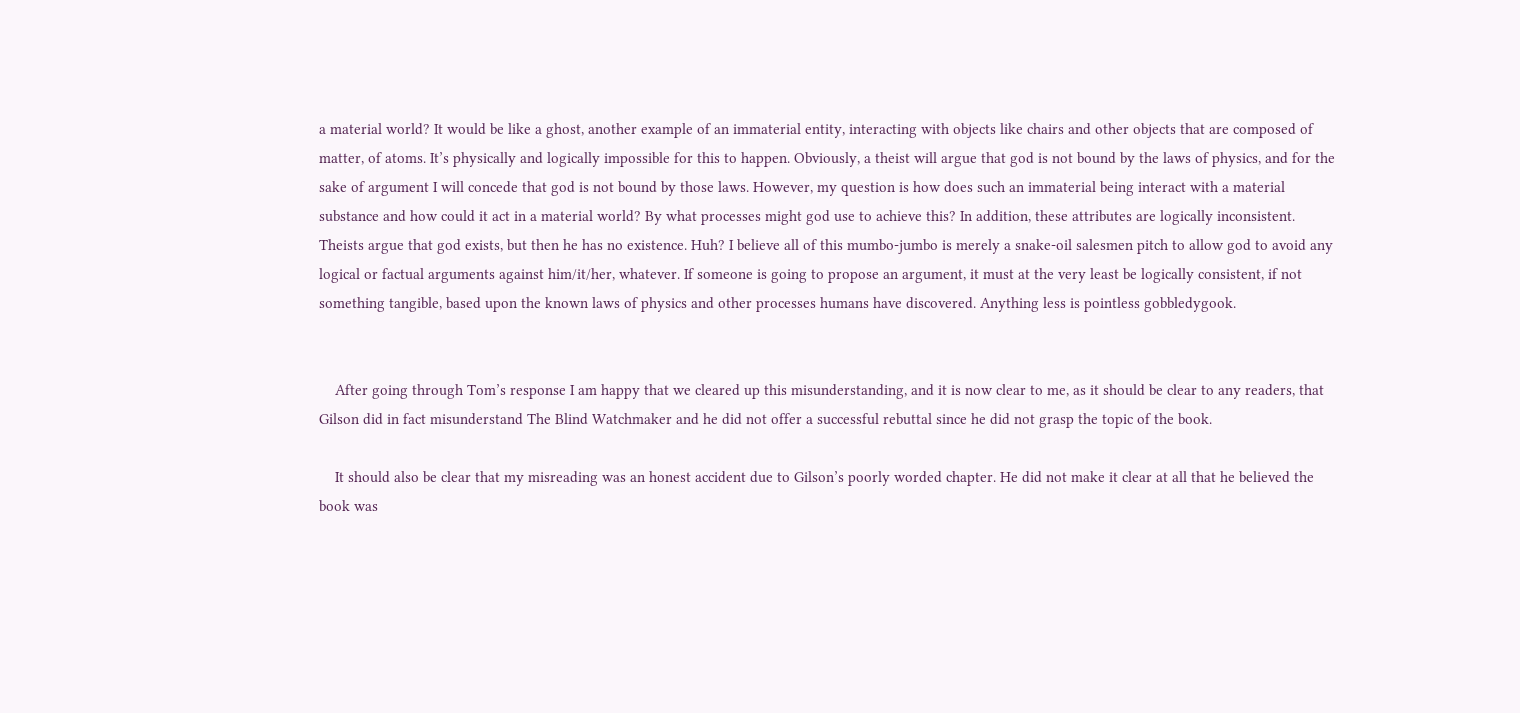a material world? It would be like a ghost, another example of an immaterial entity, interacting with objects like chairs and other objects that are composed of matter, of atoms. It’s physically and logically impossible for this to happen. Obviously, a theist will argue that god is not bound by the laws of physics, and for the sake of argument I will concede that god is not bound by those laws. However, my question is how does such an immaterial being interact with a material substance and how could it act in a material world? By what processes might god use to achieve this? In addition, these attributes are logically inconsistent. Theists argue that god exists, but then he has no existence. Huh? I believe all of this mumbo-jumbo is merely a snake-oil salesmen pitch to allow god to avoid any logical or factual arguments against him/it/her, whatever. If someone is going to propose an argument, it must at the very least be logically consistent, if not something tangible, based upon the known laws of physics and other processes humans have discovered. Anything less is pointless gobbledygook.


    After going through Tom’s response I am happy that we cleared up this misunderstanding, and it is now clear to me, as it should be clear to any readers, that Gilson did in fact misunderstand The Blind Watchmaker and he did not offer a successful rebuttal since he did not grasp the topic of the book.

    It should also be clear that my misreading was an honest accident due to Gilson’s poorly worded chapter. He did not make it clear at all that he believed the book was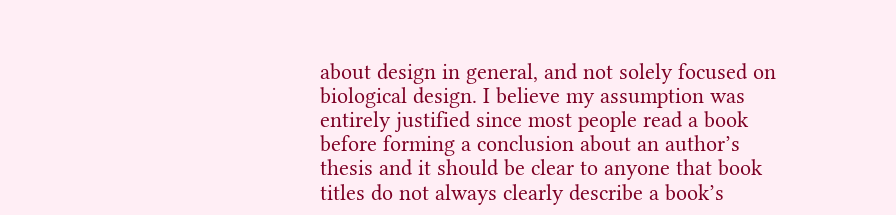about design in general, and not solely focused on biological design. I believe my assumption was entirely justified since most people read a book before forming a conclusion about an author’s thesis and it should be clear to anyone that book titles do not always clearly describe a book’s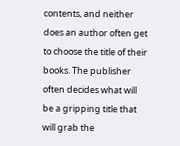contents, and neither does an author often get to choose the title of their books. The publisher often decides what will be a gripping title that will grab the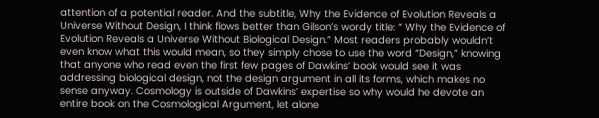attention of a potential reader. And the subtitle, Why the Evidence of Evolution Reveals a Universe Without Design, I think flows better than Gilson’s wordy title: “ Why the Evidence of Evolution Reveals a Universe Without Biological Design.” Most readers probably wouldn’t even know what this would mean, so they simply chose to use the word “Design,” knowing that anyone who read even the first few pages of Dawkins’ book would see it was addressing biological design, not the design argument in all its forms, which makes no sense anyway. Cosmology is outside of Dawkins’ expertise so why would he devote an entire book on the Cosmological Argument, let alone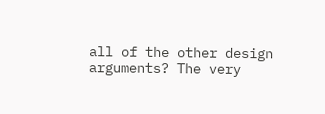all of the other design arguments? The very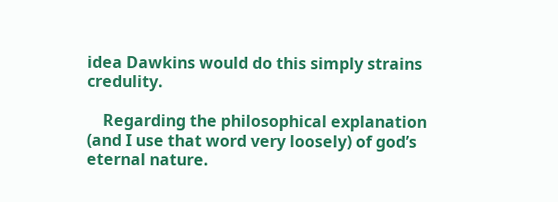idea Dawkins would do this simply strains credulity.

    Regarding the philosophical explanation (and I use that word very loosely) of god’s eternal nature.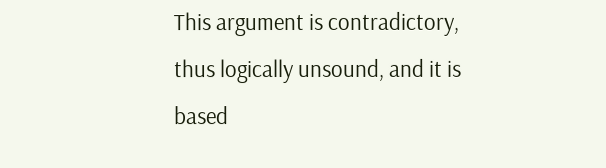This argument is contradictory, thus logically unsound, and it is based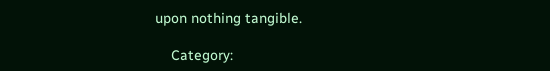upon nothing tangible.

    Category: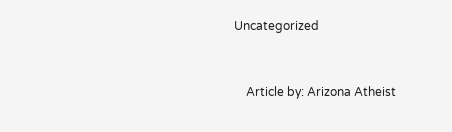Uncategorized


    Article by: Arizona Atheist